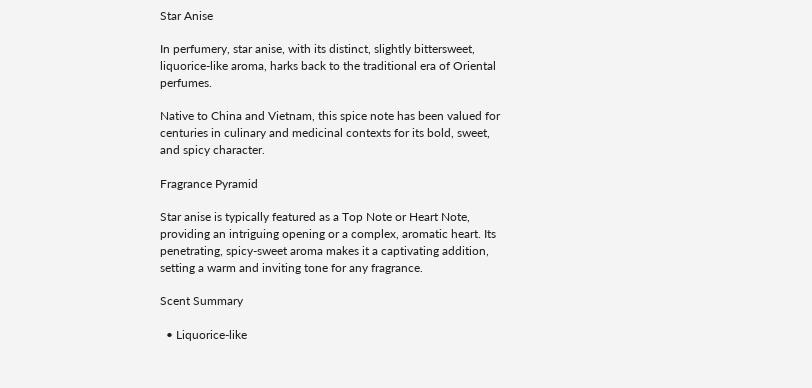Star Anise

In perfumery, star anise, with its distinct, slightly bittersweet, liquorice-like aroma, harks back to the traditional era of Oriental perfumes.

Native to China and Vietnam, this spice note has been valued for centuries in culinary and medicinal contexts for its bold, sweet, and spicy character.

Fragrance Pyramid

Star anise is typically featured as a Top Note or Heart Note, providing an intriguing opening or a complex, aromatic heart. Its penetrating, spicy-sweet aroma makes it a captivating addition, setting a warm and inviting tone for any fragrance.

Scent Summary

  • Liquorice-like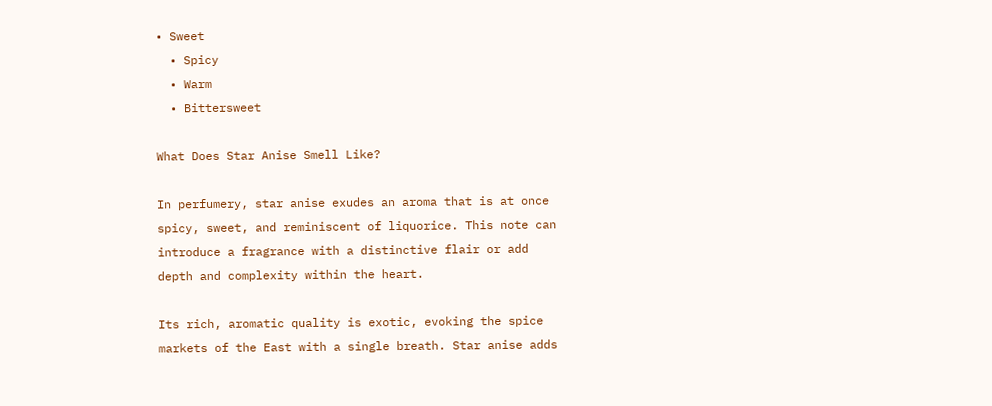• Sweet
  • Spicy
  • Warm
  • Bittersweet

What Does Star Anise Smell Like?

In perfumery, star anise exudes an aroma that is at once spicy, sweet, and reminiscent of liquorice. This note can introduce a fragrance with a distinctive flair or add depth and complexity within the heart.

Its rich, aromatic quality is exotic, evoking the spice markets of the East with a single breath. Star anise adds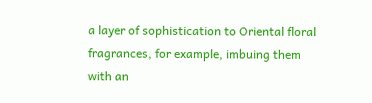a layer of sophistication to Oriental floral fragrances, for example, imbuing them with an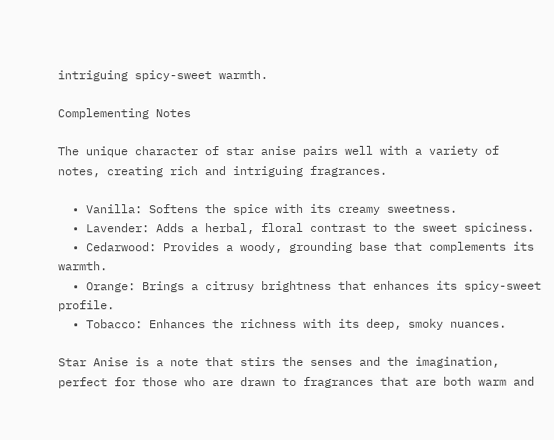intriguing spicy-sweet warmth.

Complementing Notes

The unique character of star anise pairs well with a variety of notes, creating rich and intriguing fragrances.

  • Vanilla: Softens the spice with its creamy sweetness.
  • Lavender: Adds a herbal, floral contrast to the sweet spiciness.
  • Cedarwood: Provides a woody, grounding base that complements its warmth.
  • Orange: Brings a citrusy brightness that enhances its spicy-sweet profile.
  • Tobacco: Enhances the richness with its deep, smoky nuances.

Star Anise is a note that stirs the senses and the imagination, perfect for those who are drawn to fragrances that are both warm and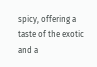spicy, offering a taste of the exotic and a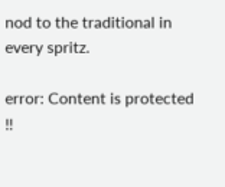nod to the traditional in every spritz.

error: Content is protected !!